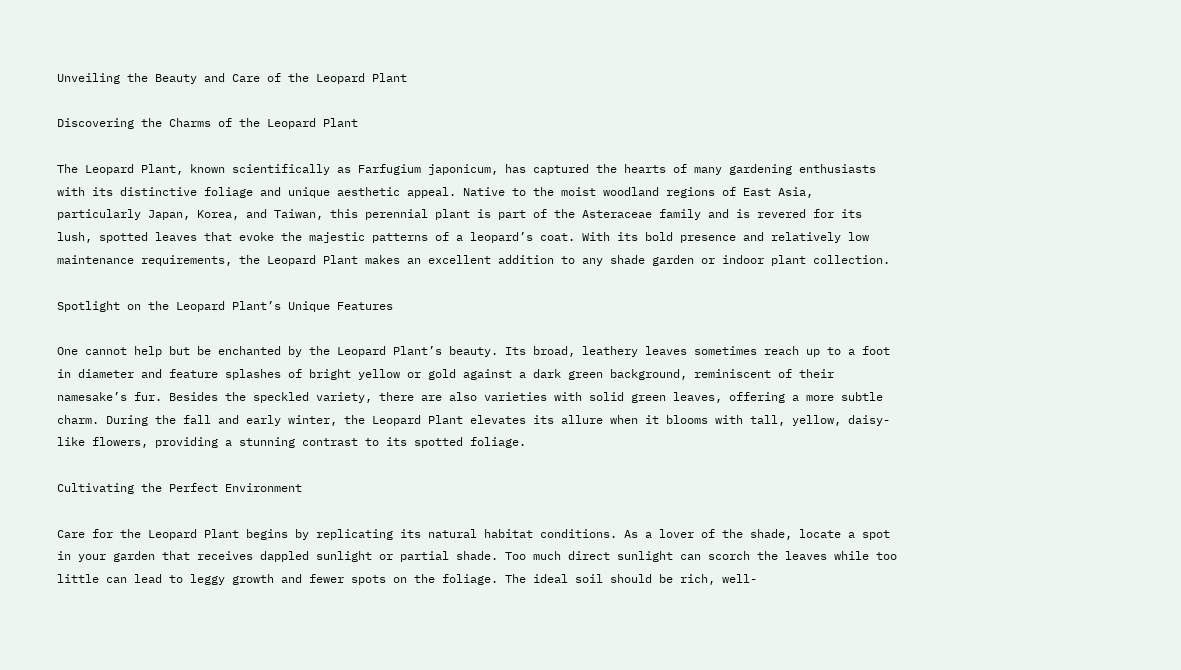Unveiling the Beauty and Care of the Leopard Plant

Discovering the Charms of the Leopard Plant

The Leopard Plant, known scientifically as Farfugium japonicum, has captured the hearts of many gardening enthusiasts with its distinctive foliage and unique aesthetic appeal. Native to the moist woodland regions of East Asia, particularly Japan, Korea, and Taiwan, this perennial plant is part of the Asteraceae family and is revered for its lush, spotted leaves that evoke the majestic patterns of a leopard’s coat. With its bold presence and relatively low maintenance requirements, the Leopard Plant makes an excellent addition to any shade garden or indoor plant collection.

Spotlight on the Leopard Plant’s Unique Features

One cannot help but be enchanted by the Leopard Plant’s beauty. Its broad, leathery leaves sometimes reach up to a foot in diameter and feature splashes of bright yellow or gold against a dark green background, reminiscent of their namesake’s fur. Besides the speckled variety, there are also varieties with solid green leaves, offering a more subtle charm. During the fall and early winter, the Leopard Plant elevates its allure when it blooms with tall, yellow, daisy-like flowers, providing a stunning contrast to its spotted foliage.

Cultivating the Perfect Environment

Care for the Leopard Plant begins by replicating its natural habitat conditions. As a lover of the shade, locate a spot in your garden that receives dappled sunlight or partial shade. Too much direct sunlight can scorch the leaves while too little can lead to leggy growth and fewer spots on the foliage. The ideal soil should be rich, well-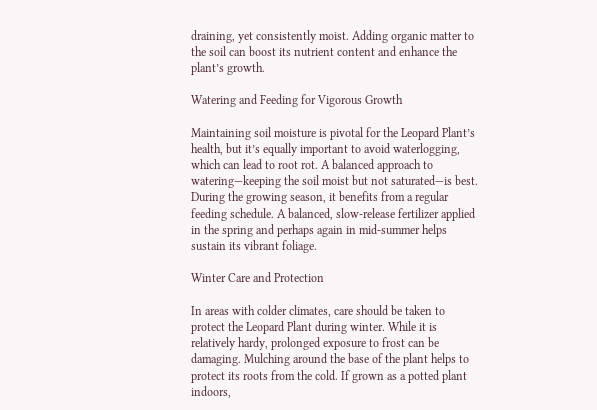draining, yet consistently moist. Adding organic matter to the soil can boost its nutrient content and enhance the plant’s growth.

Watering and Feeding for Vigorous Growth

Maintaining soil moisture is pivotal for the Leopard Plant’s health, but it’s equally important to avoid waterlogging, which can lead to root rot. A balanced approach to watering—keeping the soil moist but not saturated—is best. During the growing season, it benefits from a regular feeding schedule. A balanced, slow-release fertilizer applied in the spring and perhaps again in mid-summer helps sustain its vibrant foliage.

Winter Care and Protection

In areas with colder climates, care should be taken to protect the Leopard Plant during winter. While it is relatively hardy, prolonged exposure to frost can be damaging. Mulching around the base of the plant helps to protect its roots from the cold. If grown as a potted plant indoors,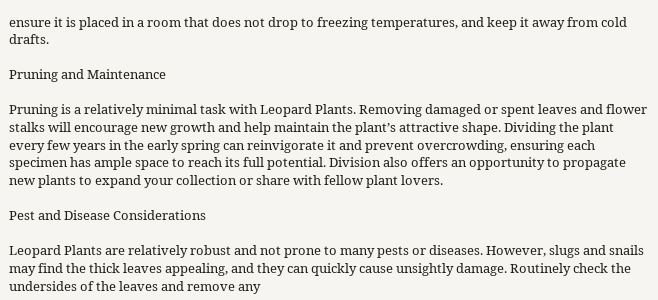ensure it is placed in a room that does not drop to freezing temperatures, and keep it away from cold drafts.

Pruning and Maintenance

Pruning is a relatively minimal task with Leopard Plants. Removing damaged or spent leaves and flower stalks will encourage new growth and help maintain the plant’s attractive shape. Dividing the plant every few years in the early spring can reinvigorate it and prevent overcrowding, ensuring each specimen has ample space to reach its full potential. Division also offers an opportunity to propagate new plants to expand your collection or share with fellow plant lovers.

Pest and Disease Considerations

Leopard Plants are relatively robust and not prone to many pests or diseases. However, slugs and snails may find the thick leaves appealing, and they can quickly cause unsightly damage. Routinely check the undersides of the leaves and remove any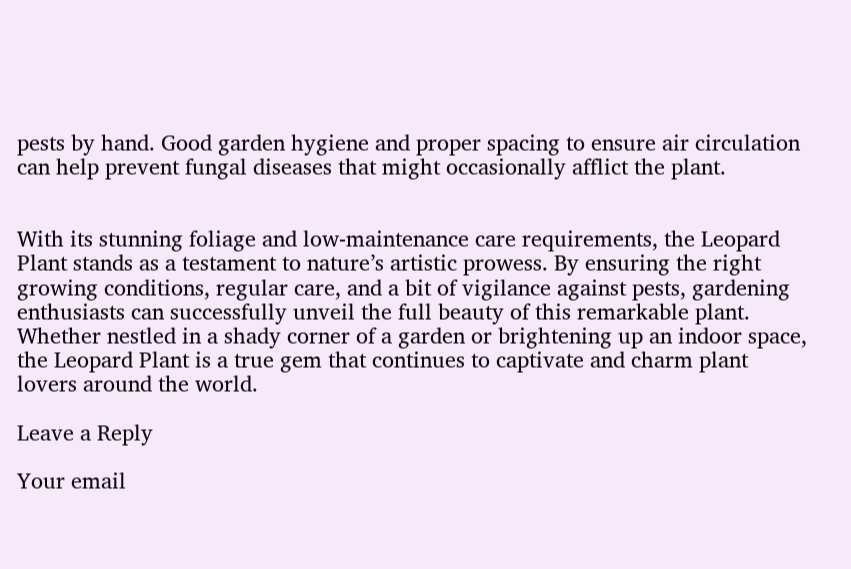pests by hand. Good garden hygiene and proper spacing to ensure air circulation can help prevent fungal diseases that might occasionally afflict the plant.


With its stunning foliage and low-maintenance care requirements, the Leopard Plant stands as a testament to nature’s artistic prowess. By ensuring the right growing conditions, regular care, and a bit of vigilance against pests, gardening enthusiasts can successfully unveil the full beauty of this remarkable plant. Whether nestled in a shady corner of a garden or brightening up an indoor space, the Leopard Plant is a true gem that continues to captivate and charm plant lovers around the world.

Leave a Reply

Your email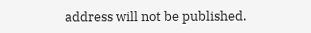address will not be published.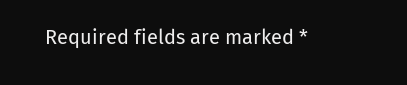Required fields are marked *